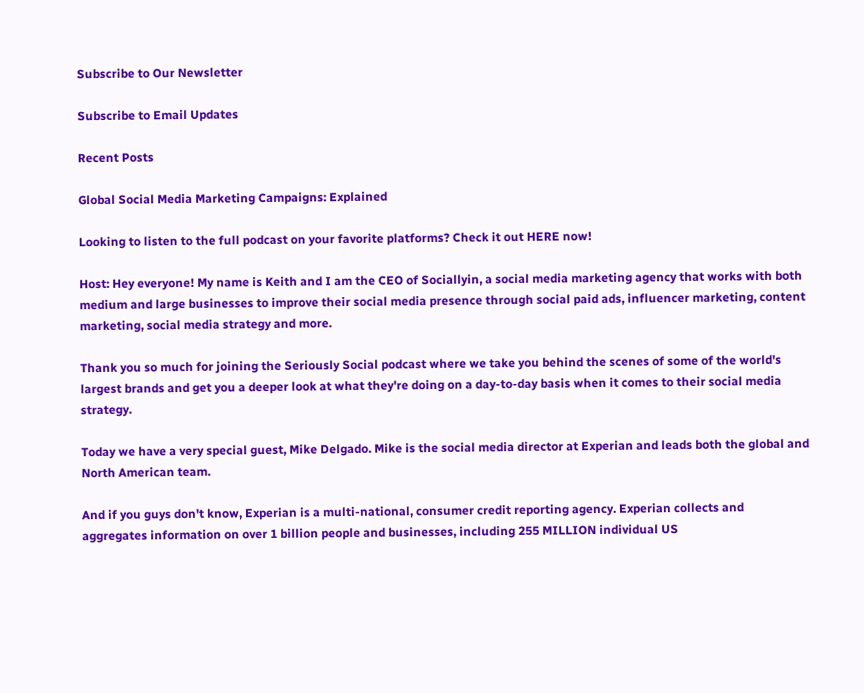Subscribe to Our Newsletter

Subscribe to Email Updates

Recent Posts

Global Social Media Marketing Campaigns: Explained

Looking to listen to the full podcast on your favorite platforms? Check it out HERE now!

Host: Hey everyone! My name is Keith and I am the CEO of Sociallyin, a social media marketing agency that works with both medium and large businesses to improve their social media presence through social paid ads, influencer marketing, content marketing, social media strategy and more.

Thank you so much for joining the Seriously Social podcast where we take you behind the scenes of some of the world's largest brands and get you a deeper look at what they're doing on a day-to-day basis when it comes to their social media strategy.

Today we have a very special guest, Mike Delgado. Mike is the social media director at Experian and leads both the global and North American team.

And if you guys don't know, Experian is a multi-national, consumer credit reporting agency. Experian collects and aggregates information on over 1 billion people and businesses, including 255 MILLION individual US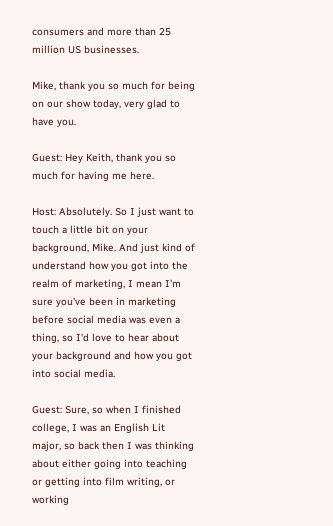consumers and more than 25 million US businesses.

Mike, thank you so much for being on our show today, very glad to have you.

Guest: Hey Keith, thank you so much for having me here.

Host: Absolutely. So I just want to touch a little bit on your background, Mike. And just kind of understand how you got into the realm of marketing, I mean I'm sure you've been in marketing before social media was even a thing, so I'd love to hear about your background and how you got into social media.

Guest: Sure, so when I finished college, I was an English Lit major, so back then I was thinking about either going into teaching or getting into film writing, or working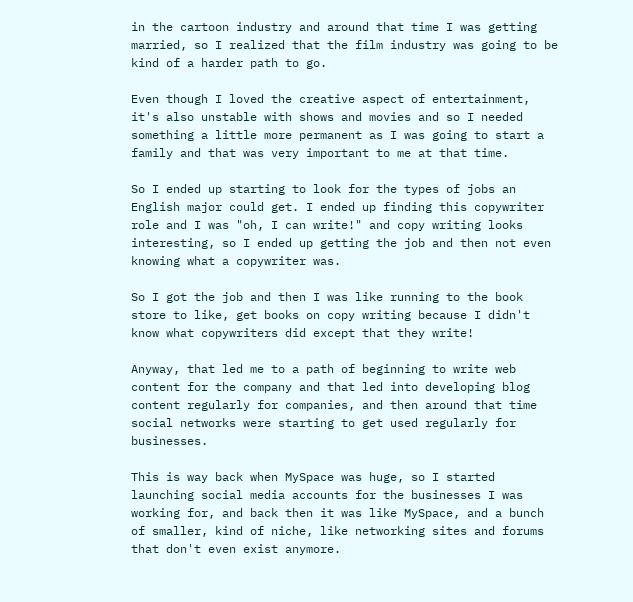in the cartoon industry and around that time I was getting married, so I realized that the film industry was going to be kind of a harder path to go.

Even though I loved the creative aspect of entertainment, it's also unstable with shows and movies and so I needed something a little more permanent as I was going to start a family and that was very important to me at that time.

So I ended up starting to look for the types of jobs an English major could get. I ended up finding this copywriter role and I was "oh, I can write!" and copy writing looks interesting, so I ended up getting the job and then not even knowing what a copywriter was.

So I got the job and then I was like running to the book store to like, get books on copy writing because I didn't know what copywriters did except that they write!

Anyway, that led me to a path of beginning to write web content for the company and that led into developing blog content regularly for companies, and then around that time social networks were starting to get used regularly for businesses.

This is way back when MySpace was huge, so I started launching social media accounts for the businesses I was working for, and back then it was like MySpace, and a bunch of smaller, kind of niche, like networking sites and forums that don't even exist anymore.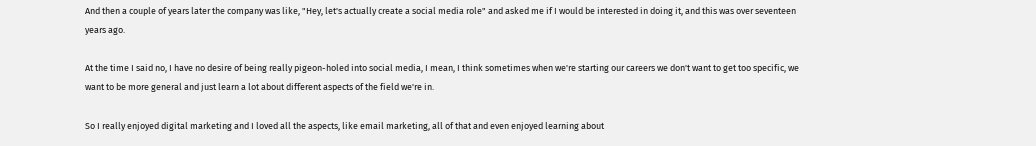And then a couple of years later the company was like, "Hey, let's actually create a social media role" and asked me if I would be interested in doing it, and this was over seventeen years ago.

At the time I said no, I have no desire of being really pigeon-holed into social media, I mean, I think sometimes when we're starting our careers we don't want to get too specific, we want to be more general and just learn a lot about different aspects of the field we're in.

So I really enjoyed digital marketing and I loved all the aspects, like email marketing, all of that and even enjoyed learning about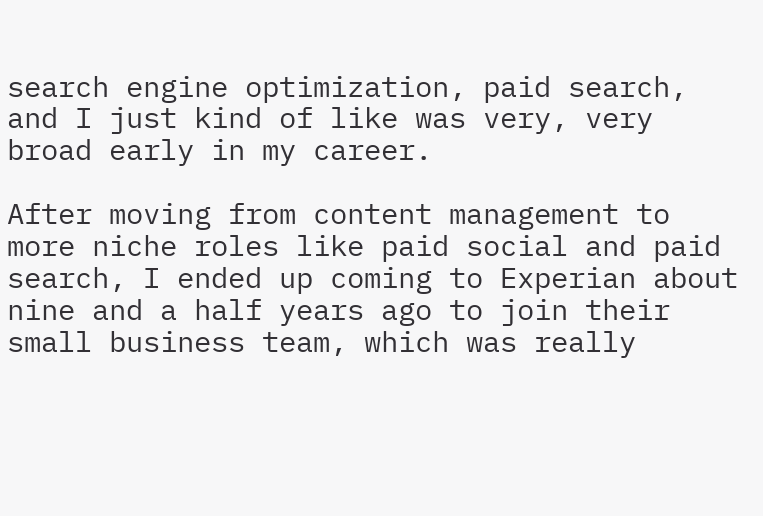search engine optimization, paid search, and I just kind of like was very, very broad early in my career.

After moving from content management to more niche roles like paid social and paid search, I ended up coming to Experian about nine and a half years ago to join their small business team, which was really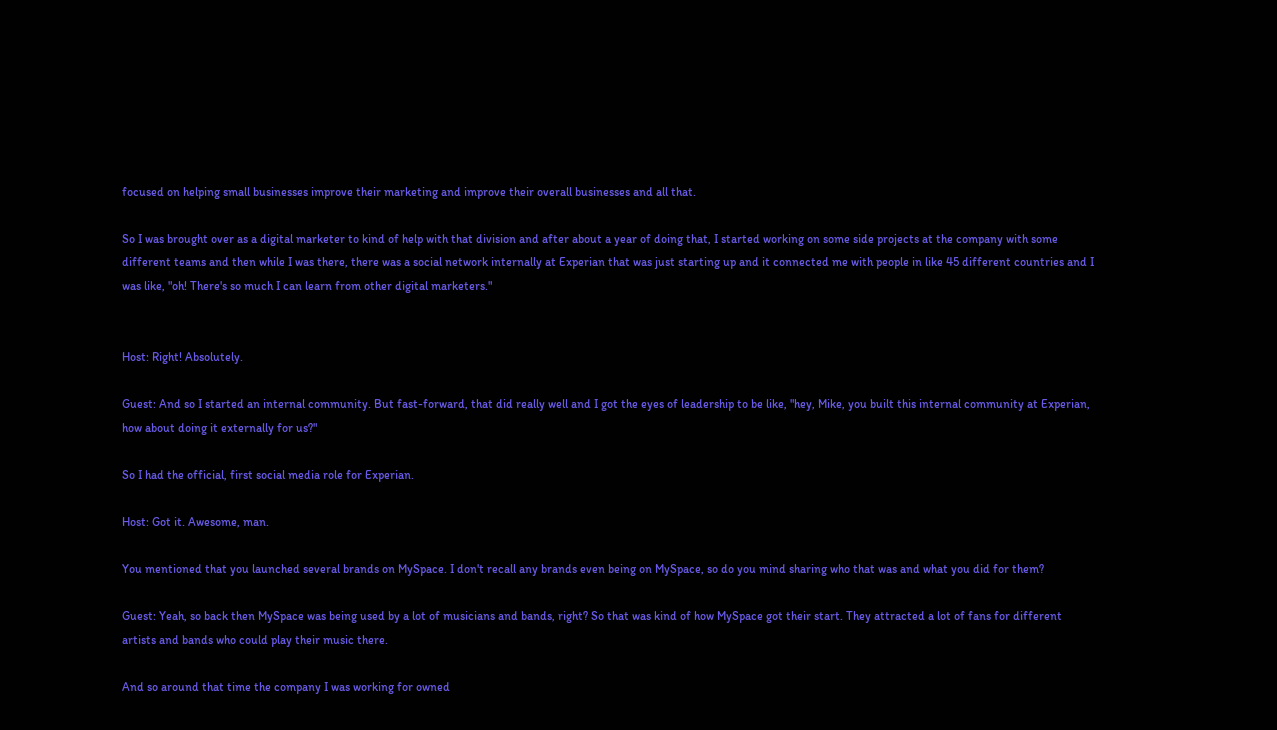focused on helping small businesses improve their marketing and improve their overall businesses and all that.

So I was brought over as a digital marketer to kind of help with that division and after about a year of doing that, I started working on some side projects at the company with some different teams and then while I was there, there was a social network internally at Experian that was just starting up and it connected me with people in like 45 different countries and I was like, "oh! There's so much I can learn from other digital marketers."


Host: Right! Absolutely.

Guest: And so I started an internal community. But fast-forward, that did really well and I got the eyes of leadership to be like, "hey, Mike, you built this internal community at Experian, how about doing it externally for us?"

So I had the official, first social media role for Experian.

Host: Got it. Awesome, man.

You mentioned that you launched several brands on MySpace. I don't recall any brands even being on MySpace, so do you mind sharing who that was and what you did for them?

Guest: Yeah, so back then MySpace was being used by a lot of musicians and bands, right? So that was kind of how MySpace got their start. They attracted a lot of fans for different artists and bands who could play their music there.

And so around that time the company I was working for owned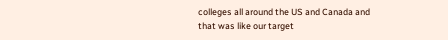colleges all around the US and Canada and that was like our target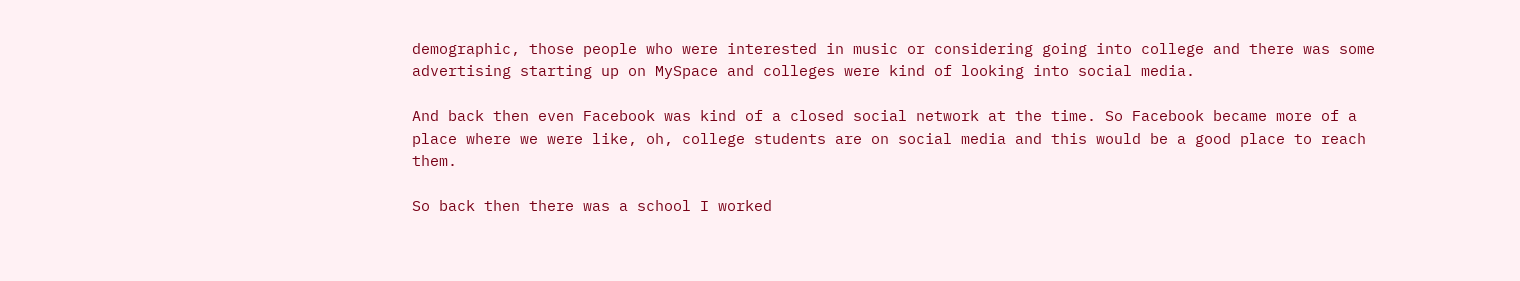demographic, those people who were interested in music or considering going into college and there was some advertising starting up on MySpace and colleges were kind of looking into social media.

And back then even Facebook was kind of a closed social network at the time. So Facebook became more of a place where we were like, oh, college students are on social media and this would be a good place to reach them.

So back then there was a school I worked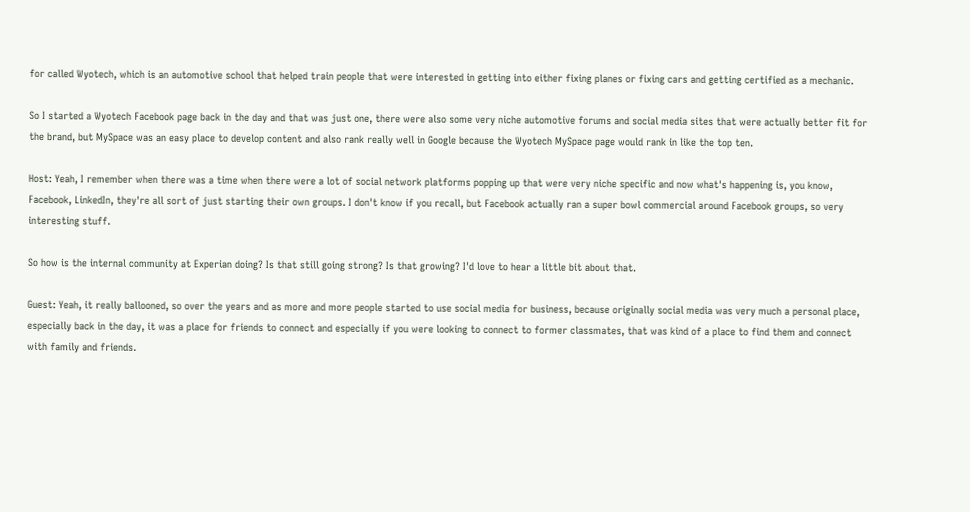for called Wyotech, which is an automotive school that helped train people that were interested in getting into either fixing planes or fixing cars and getting certified as a mechanic.

So I started a Wyotech Facebook page back in the day and that was just one, there were also some very niche automotive forums and social media sites that were actually better fit for the brand, but MySpace was an easy place to develop content and also rank really well in Google because the Wyotech MySpace page would rank in like the top ten.

Host: Yeah, I remember when there was a time when there were a lot of social network platforms popping up that were very niche specific and now what's happening is, you know, Facebook, LinkedIn, they're all sort of just starting their own groups. I don't know if you recall, but Facebook actually ran a super bowl commercial around Facebook groups, so very interesting stuff.

So how is the internal community at Experian doing? Is that still going strong? Is that growing? I'd love to hear a little bit about that.

Guest: Yeah, it really ballooned, so over the years and as more and more people started to use social media for business, because originally social media was very much a personal place, especially back in the day, it was a place for friends to connect and especially if you were looking to connect to former classmates, that was kind of a place to find them and connect with family and friends.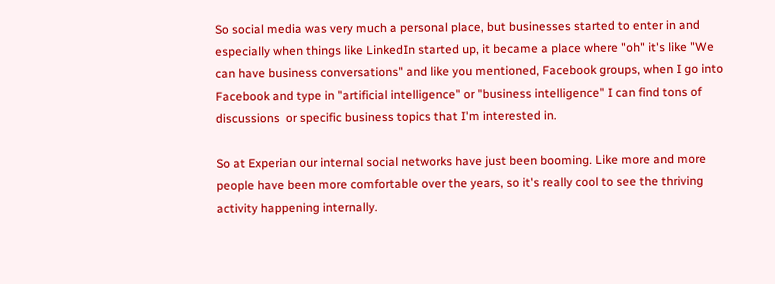So social media was very much a personal place, but businesses started to enter in and especially when things like LinkedIn started up, it became a place where "oh" it's like "We can have business conversations" and like you mentioned, Facebook groups, when I go into Facebook and type in "artificial intelligence" or "business intelligence" I can find tons of discussions  or specific business topics that I'm interested in.

So at Experian our internal social networks have just been booming. Like more and more people have been more comfortable over the years, so it's really cool to see the thriving activity happening internally.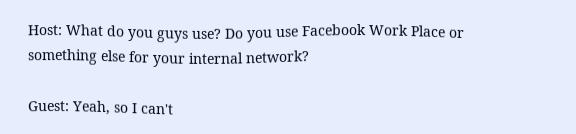Host: What do you guys use? Do you use Facebook Work Place or something else for your internal network?

Guest: Yeah, so I can't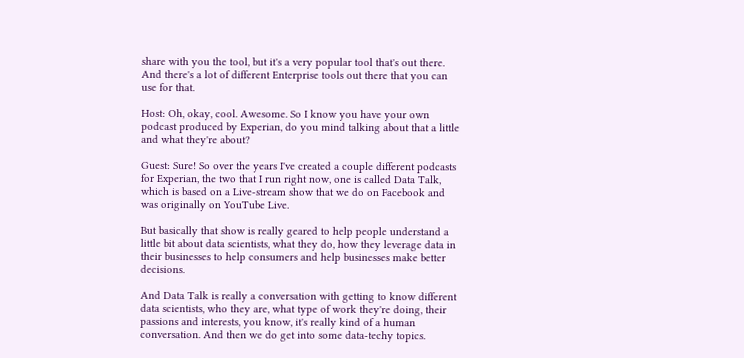share with you the tool, but it's a very popular tool that's out there. And there's a lot of different Enterprise tools out there that you can use for that.

Host: Oh, okay, cool. Awesome. So I know you have your own podcast produced by Experian, do you mind talking about that a little and what they're about?

Guest: Sure! So over the years I've created a couple different podcasts for Experian, the two that I run right now, one is called Data Talk, which is based on a Live-stream show that we do on Facebook and was originally on YouTube Live.

But basically that show is really geared to help people understand a little bit about data scientists, what they do, how they leverage data in their businesses to help consumers and help businesses make better decisions.

And Data Talk is really a conversation with getting to know different data scientists, who they are, what type of work they're doing, their passions and interests, you know, it's really kind of a human conversation. And then we do get into some data-techy topics.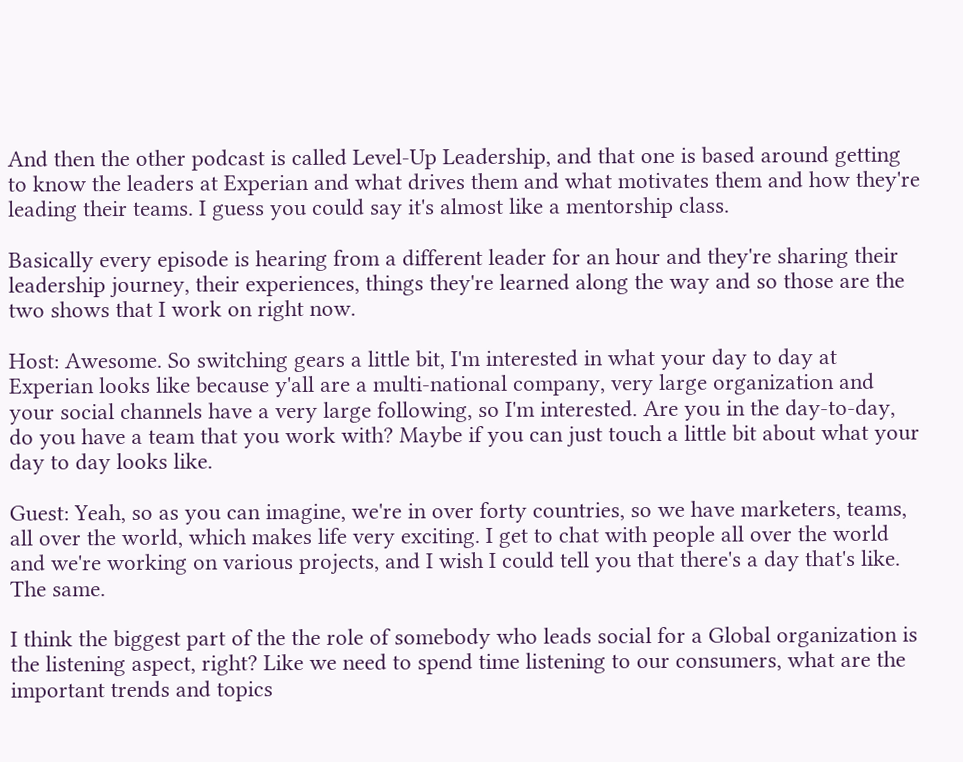And then the other podcast is called Level-Up Leadership, and that one is based around getting to know the leaders at Experian and what drives them and what motivates them and how they're leading their teams. I guess you could say it's almost like a mentorship class.

Basically every episode is hearing from a different leader for an hour and they're sharing their leadership journey, their experiences, things they're learned along the way and so those are the two shows that I work on right now.

Host: Awesome. So switching gears a little bit, I'm interested in what your day to day at Experian looks like because y'all are a multi-national company, very large organization and your social channels have a very large following, so I'm interested. Are you in the day-to-day, do you have a team that you work with? Maybe if you can just touch a little bit about what your day to day looks like.

Guest: Yeah, so as you can imagine, we're in over forty countries, so we have marketers, teams, all over the world, which makes life very exciting. I get to chat with people all over the world and we're working on various projects, and I wish I could tell you that there's a day that's like. The same.

I think the biggest part of the the role of somebody who leads social for a Global organization is the listening aspect, right? Like we need to spend time listening to our consumers, what are the important trends and topics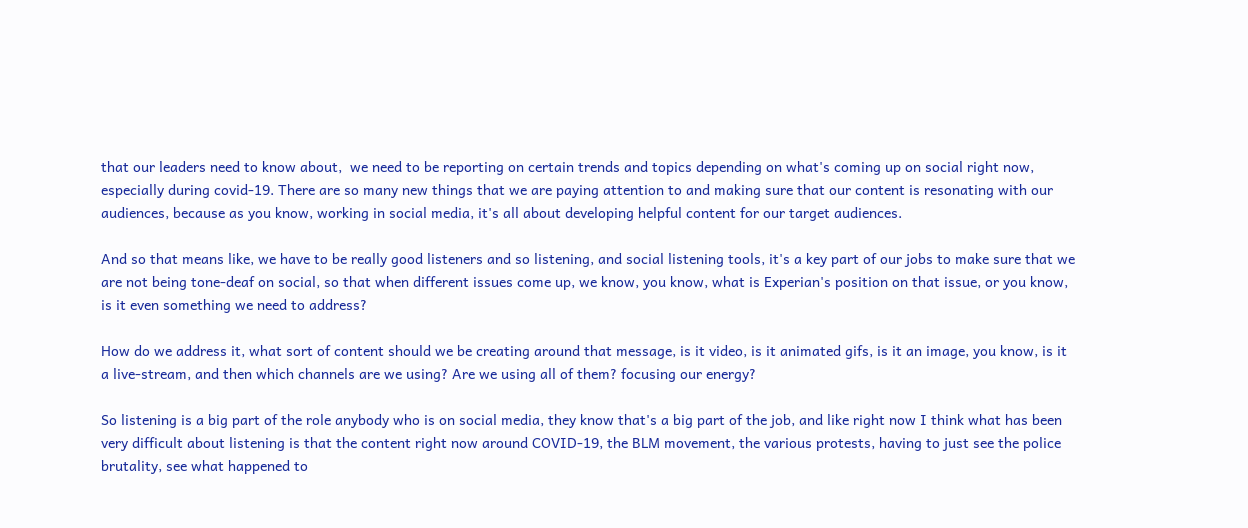that our leaders need to know about,  we need to be reporting on certain trends and topics depending on what's coming up on social right now, especially during covid-19. There are so many new things that we are paying attention to and making sure that our content is resonating with our audiences, because as you know, working in social media, it's all about developing helpful content for our target audiences.

And so that means like, we have to be really good listeners and so listening, and social listening tools, it's a key part of our jobs to make sure that we are not being tone-deaf on social, so that when different issues come up, we know, you know, what is Experian's position on that issue, or you know, is it even something we need to address?

How do we address it, what sort of content should we be creating around that message, is it video, is it animated gifs, is it an image, you know, is it a live-stream, and then which channels are we using? Are we using all of them? focusing our energy?

So listening is a big part of the role anybody who is on social media, they know that's a big part of the job, and like right now I think what has been very difficult about listening is that the content right now around COVID-19, the BLM movement, the various protests, having to just see the police brutality, see what happened to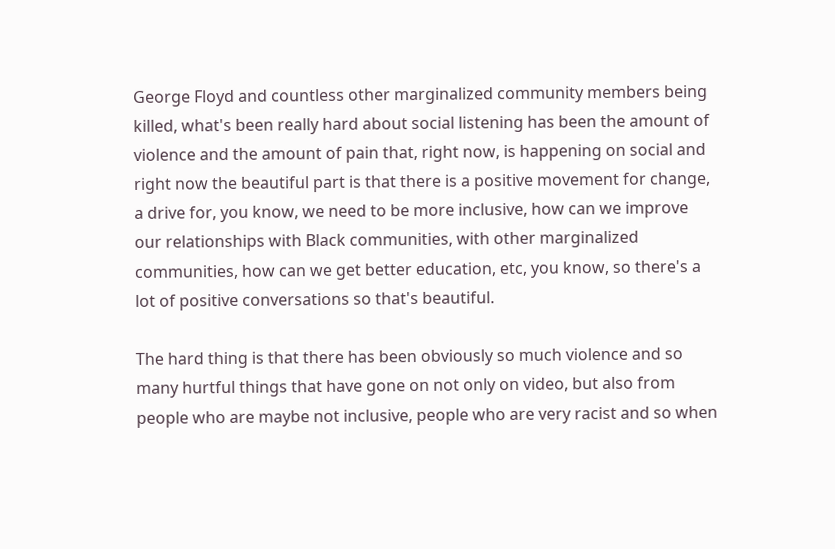George Floyd and countless other marginalized community members being killed, what's been really hard about social listening has been the amount of violence and the amount of pain that, right now, is happening on social and right now the beautiful part is that there is a positive movement for change, a drive for, you know, we need to be more inclusive, how can we improve our relationships with Black communities, with other marginalized communities, how can we get better education, etc, you know, so there's a lot of positive conversations so that's beautiful.

The hard thing is that there has been obviously so much violence and so many hurtful things that have gone on not only on video, but also from people who are maybe not inclusive, people who are very racist and so when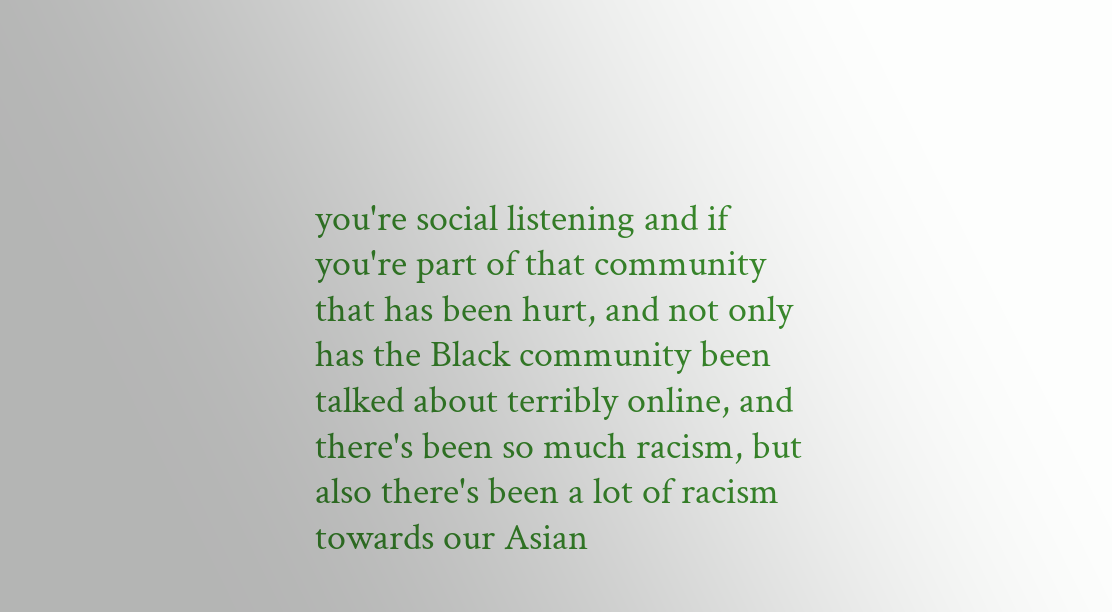you're social listening and if you're part of that community that has been hurt, and not only has the Black community been talked about terribly online, and there's been so much racism, but also there's been a lot of racism towards our Asian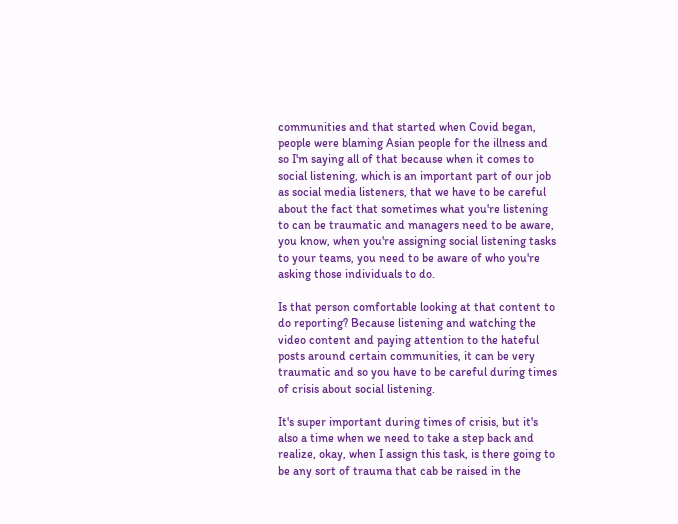communities and that started when Covid began, people were blaming Asian people for the illness and so I'm saying all of that because when it comes to social listening, which is an important part of our job as social media listeners, that we have to be careful about the fact that sometimes what you're listening to can be traumatic and managers need to be aware, you know, when you're assigning social listening tasks to your teams, you need to be aware of who you're asking those individuals to do.

Is that person comfortable looking at that content to do reporting? Because listening and watching the video content and paying attention to the hateful posts around certain communities, it can be very traumatic and so you have to be careful during times of crisis about social listening.

It's super important during times of crisis, but it's also a time when we need to take a step back and realize, okay, when I assign this task, is there going to be any sort of trauma that cab be raised in the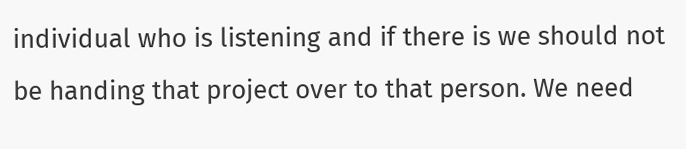individual who is listening and if there is we should not be handing that project over to that person. We need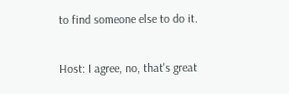to find someone else to do it.

Host: I agree, no, that's great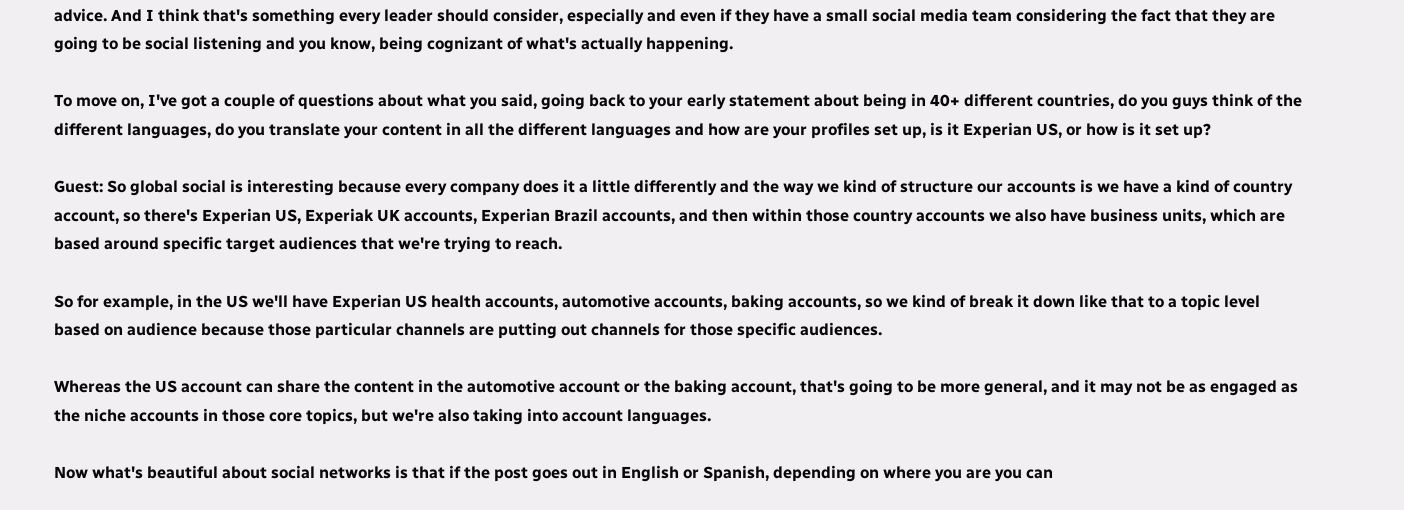advice. And I think that's something every leader should consider, especially and even if they have a small social media team considering the fact that they are going to be social listening and you know, being cognizant of what's actually happening.

To move on, I've got a couple of questions about what you said, going back to your early statement about being in 40+ different countries, do you guys think of the different languages, do you translate your content in all the different languages and how are your profiles set up, is it Experian US, or how is it set up?

Guest: So global social is interesting because every company does it a little differently and the way we kind of structure our accounts is we have a kind of country account, so there's Experian US, Experiak UK accounts, Experian Brazil accounts, and then within those country accounts we also have business units, which are based around specific target audiences that we're trying to reach.

So for example, in the US we'll have Experian US health accounts, automotive accounts, baking accounts, so we kind of break it down like that to a topic level based on audience because those particular channels are putting out channels for those specific audiences.

Whereas the US account can share the content in the automotive account or the baking account, that's going to be more general, and it may not be as engaged as the niche accounts in those core topics, but we're also taking into account languages.

Now what's beautiful about social networks is that if the post goes out in English or Spanish, depending on where you are you can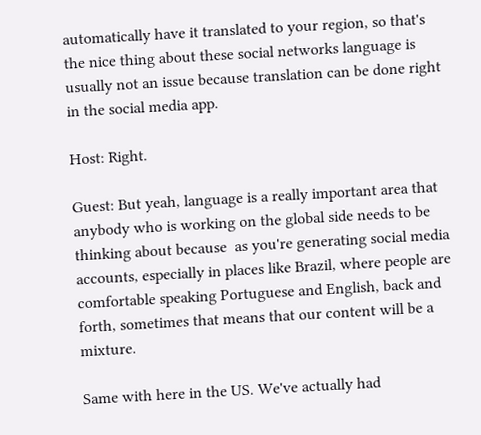automatically have it translated to your region, so that's the nice thing about these social networks language is usually not an issue because translation can be done right in the social media app.

Host: Right.

Guest: But yeah, language is a really important area that anybody who is working on the global side needs to be thinking about because  as you're generating social media accounts, especially in places like Brazil, where people are comfortable speaking Portuguese and English, back and forth, sometimes that means that our content will be a mixture.

Same with here in the US. We've actually had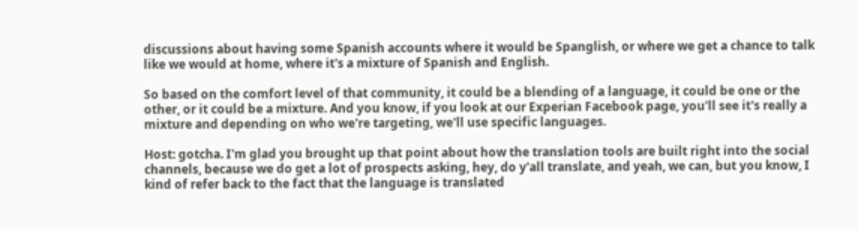discussions about having some Spanish accounts where it would be Spanglish, or where we get a chance to talk like we would at home, where it's a mixture of Spanish and English.

So based on the comfort level of that community, it could be a blending of a language, it could be one or the other, or it could be a mixture. And you know, if you look at our Experian Facebook page, you'll see it's really a mixture and depending on who we're targeting, we'll use specific languages.

Host: gotcha. I'm glad you brought up that point about how the translation tools are built right into the social channels, because we do get a lot of prospects asking, hey, do y'all translate, and yeah, we can, but you know, I kind of refer back to the fact that the language is translated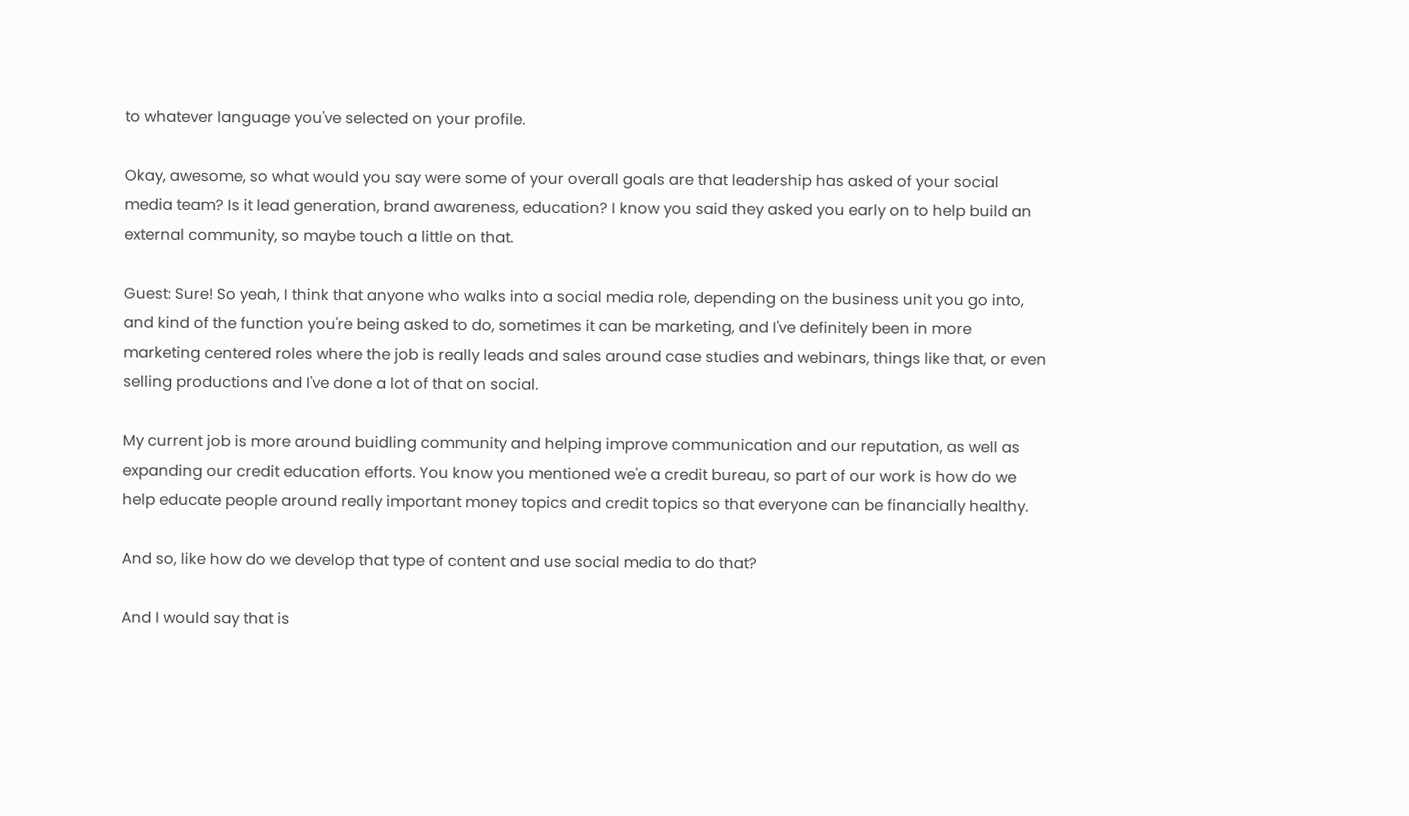to whatever language you've selected on your profile.

Okay, awesome, so what would you say were some of your overall goals are that leadership has asked of your social media team? Is it lead generation, brand awareness, education? I know you said they asked you early on to help build an external community, so maybe touch a little on that.

Guest: Sure! So yeah, I think that anyone who walks into a social media role, depending on the business unit you go into, and kind of the function you're being asked to do, sometimes it can be marketing, and I've definitely been in more marketing centered roles where the job is really leads and sales around case studies and webinars, things like that, or even selling productions and I've done a lot of that on social.

My current job is more around buidling community and helping improve communication and our reputation, as well as expanding our credit education efforts. You know you mentioned we'e a credit bureau, so part of our work is how do we help educate people around really important money topics and credit topics so that everyone can be financially healthy.

And so, like how do we develop that type of content and use social media to do that?

And I would say that is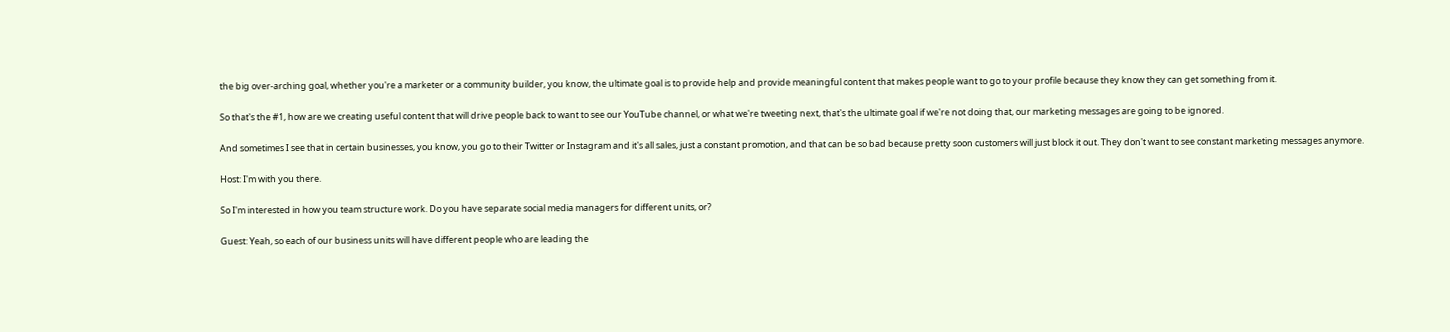the big over-arching goal, whether you're a marketer or a community builder, you know, the ultimate goal is to provide help and provide meaningful content that makes people want to go to your profile because they know they can get something from it.

So that's the #1, how are we creating useful content that will drive people back to want to see our YouTube channel, or what we're tweeting next, that's the ultimate goal if we're not doing that, our marketing messages are going to be ignored.

And sometimes I see that in certain businesses, you know, you go to their Twitter or Instagram and it's all sales, just a constant promotion, and that can be so bad because pretty soon customers will just block it out. They don't want to see constant marketing messages anymore.

Host: I'm with you there.

So I'm interested in how you team structure work. Do you have separate social media managers for different units, or?

Guest: Yeah, so each of our business units will have different people who are leading the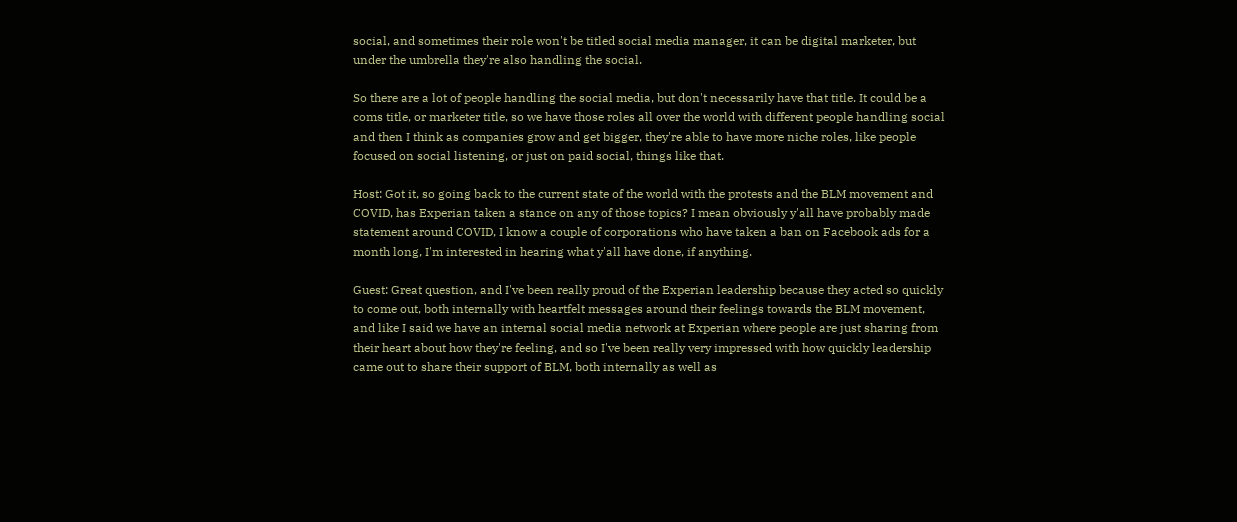social, and sometimes their role won't be titled social media manager, it can be digital marketer, but under the umbrella they're also handling the social.

So there are a lot of people handling the social media, but don't necessarily have that title. It could be a coms title, or marketer title, so we have those roles all over the world with different people handling social and then I think as companies grow and get bigger, they're able to have more niche roles, like people focused on social listening, or just on paid social, things like that.

Host: Got it, so going back to the current state of the world with the protests and the BLM movement and COVID, has Experian taken a stance on any of those topics? I mean obviously y'all have probably made statement around COVID, I know a couple of corporations who have taken a ban on Facebook ads for a month long, I'm interested in hearing what y'all have done, if anything.

Guest: Great question, and I've been really proud of the Experian leadership because they acted so quickly to come out, both internally with heartfelt messages around their feelings towards the BLM movement, and like I said we have an internal social media network at Experian where people are just sharing from their heart about how they're feeling, and so I've been really very impressed with how quickly leadership came out to share their support of BLM, both internally as well as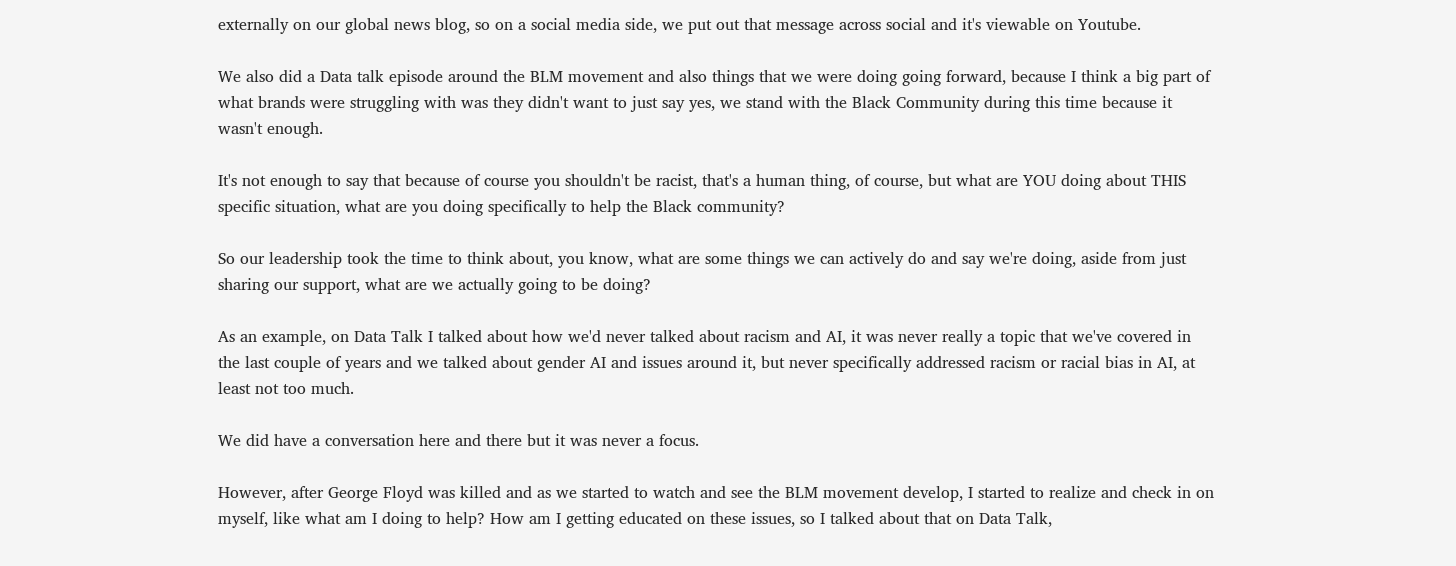externally on our global news blog, so on a social media side, we put out that message across social and it's viewable on Youtube.

We also did a Data talk episode around the BLM movement and also things that we were doing going forward, because I think a big part of what brands were struggling with was they didn't want to just say yes, we stand with the Black Community during this time because it wasn't enough.

It's not enough to say that because of course you shouldn't be racist, that's a human thing, of course, but what are YOU doing about THIS specific situation, what are you doing specifically to help the Black community?

So our leadership took the time to think about, you know, what are some things we can actively do and say we're doing, aside from just sharing our support, what are we actually going to be doing?

As an example, on Data Talk I talked about how we'd never talked about racism and AI, it was never really a topic that we've covered in the last couple of years and we talked about gender AI and issues around it, but never specifically addressed racism or racial bias in AI, at least not too much.

We did have a conversation here and there but it was never a focus.

However, after George Floyd was killed and as we started to watch and see the BLM movement develop, I started to realize and check in on myself, like what am I doing to help? How am I getting educated on these issues, so I talked about that on Data Talk,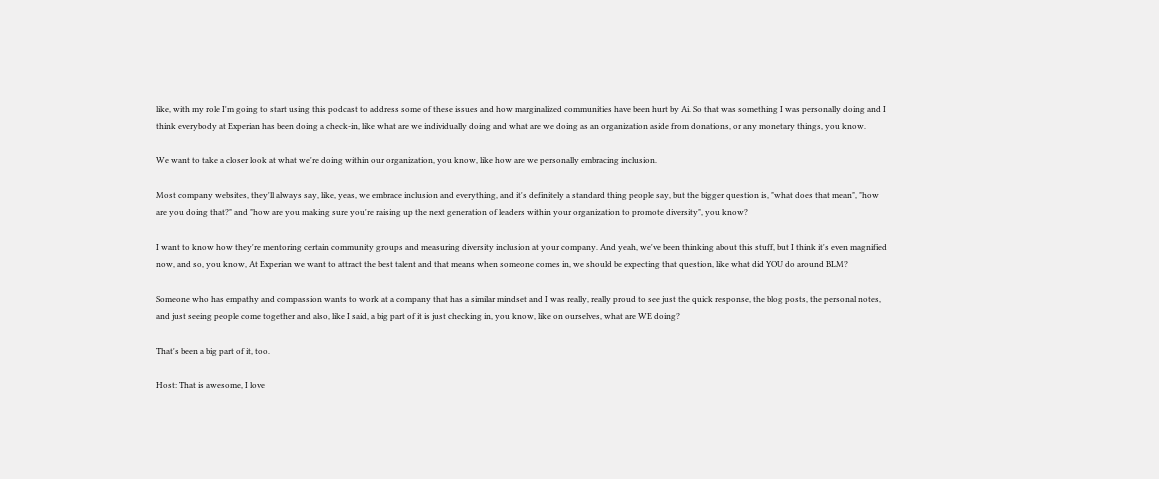like, with my role I'm going to start using this podcast to address some of these issues and how marginalized communities have been hurt by Ai. So that was something I was personally doing and I think everybody at Experian has been doing a check-in, like what are we individually doing and what are we doing as an organization aside from donations, or any monetary things, you know.

We want to take a closer look at what we're doing within our organization, you know, like how are we personally embracing inclusion.

Most company websites, they'll always say, like, yeas, we embrace inclusion and everything, and it's definitely a standard thing people say, but the bigger question is, "what does that mean", "how are you doing that?" and "how are you making sure you're raising up the next generation of leaders within your organization to promote diversity", you know?

I want to know how they're mentoring certain community groups and measuring diversity inclusion at your company. And yeah, we've been thinking about this stuff, but I think it's even magnified now, and so, you know, At Experian we want to attract the best talent and that means when someone comes in, we should be expecting that question, like what did YOU do around BLM?

Someone who has empathy and compassion wants to work at a company that has a similar mindset and I was really, really proud to see just the quick response, the blog posts, the personal notes, and just seeing people come together and also, like I said, a big part of it is just checking in, you know, like on ourselves, what are WE doing?

That's been a big part of it, too.

Host: That is awesome, I love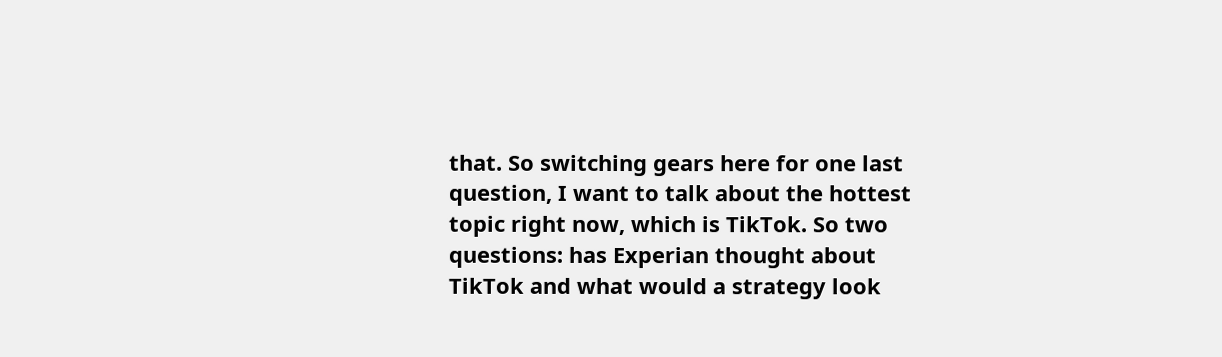that. So switching gears here for one last question, I want to talk about the hottest topic right now, which is TikTok. So two questions: has Experian thought about TikTok and what would a strategy look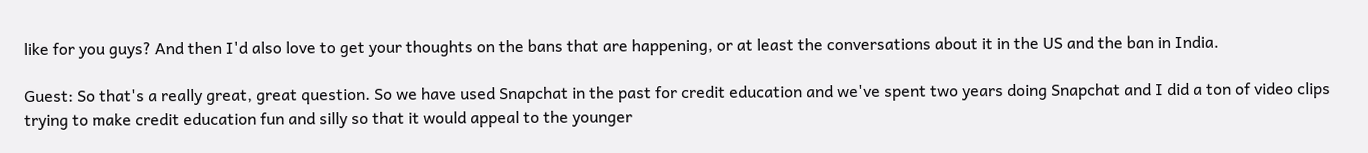like for you guys? And then I'd also love to get your thoughts on the bans that are happening, or at least the conversations about it in the US and the ban in India.

Guest: So that's a really great, great question. So we have used Snapchat in the past for credit education and we've spent two years doing Snapchat and I did a ton of video clips trying to make credit education fun and silly so that it would appeal to the younger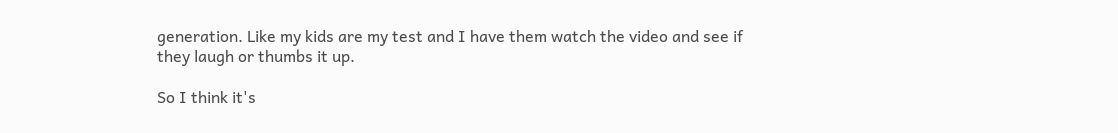generation. Like my kids are my test and I have them watch the video and see if they laugh or thumbs it up.

So I think it's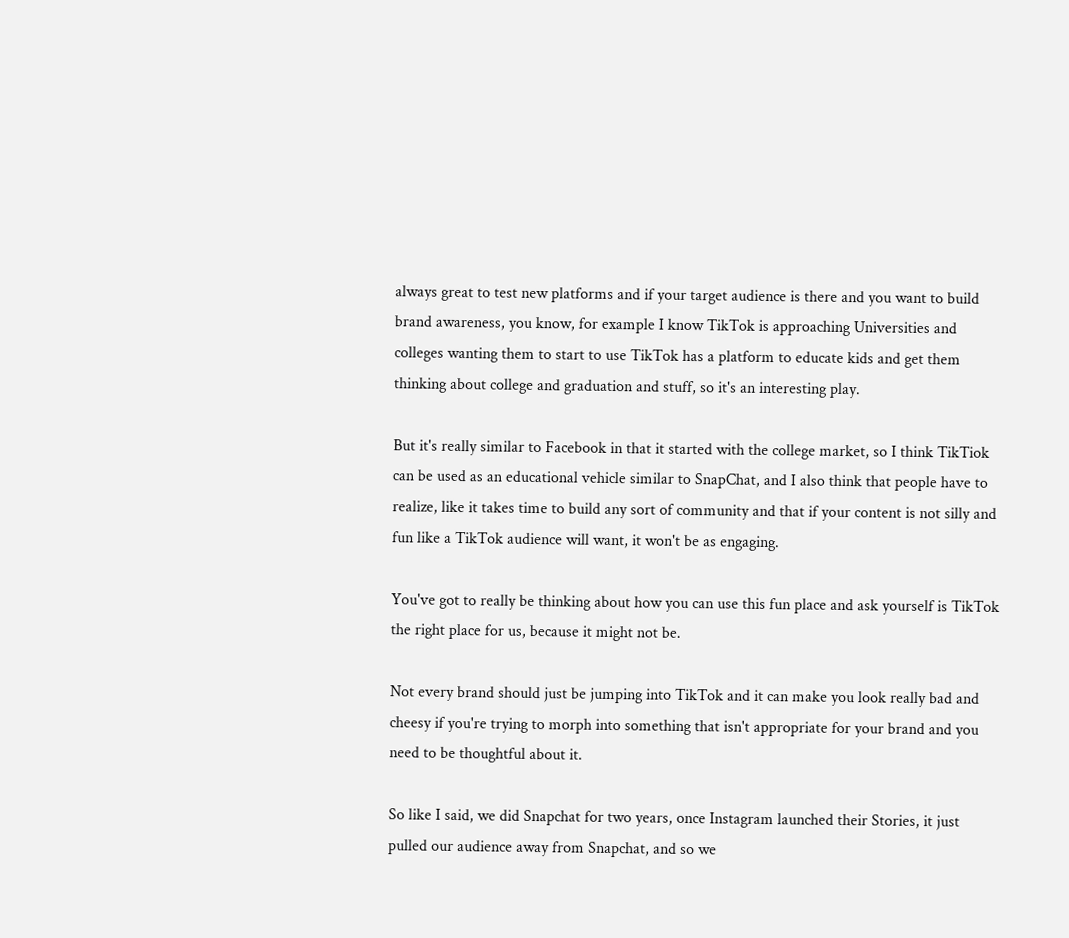always great to test new platforms and if your target audience is there and you want to build brand awareness, you know, for example I know TikTok is approaching Universities and colleges wanting them to start to use TikTok has a platform to educate kids and get them thinking about college and graduation and stuff, so it's an interesting play.

But it's really similar to Facebook in that it started with the college market, so I think TikTiok can be used as an educational vehicle similar to SnapChat, and I also think that people have to realize, like it takes time to build any sort of community and that if your content is not silly and fun like a TikTok audience will want, it won't be as engaging.

You've got to really be thinking about how you can use this fun place and ask yourself is TikTok the right place for us, because it might not be.

Not every brand should just be jumping into TikTok and it can make you look really bad and cheesy if you're trying to morph into something that isn't appropriate for your brand and you need to be thoughtful about it.

So like I said, we did Snapchat for two years, once Instagram launched their Stories, it just pulled our audience away from Snapchat, and so we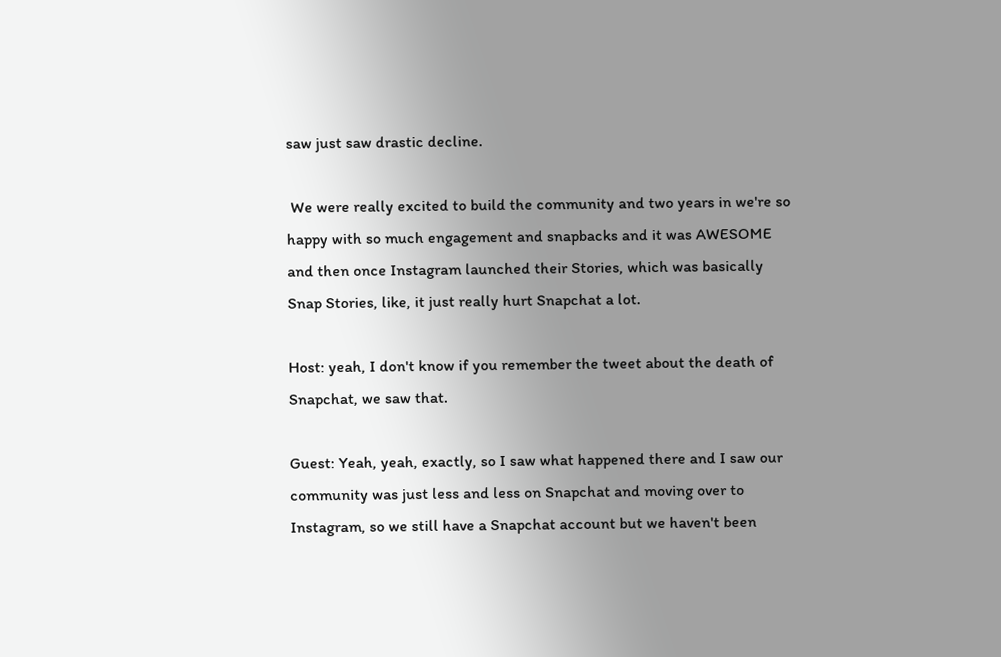saw just saw drastic decline.

 We were really excited to build the community and two years in we're so happy with so much engagement and snapbacks and it was AWESOME and then once Instagram launched their Stories, which was basically Snap Stories, like, it just really hurt Snapchat a lot.

Host: yeah, I don't know if you remember the tweet about the death of Snapchat, we saw that.

Guest: Yeah, yeah, exactly, so I saw what happened there and I saw our community was just less and less on Snapchat and moving over to Instagram, so we still have a Snapchat account but we haven't been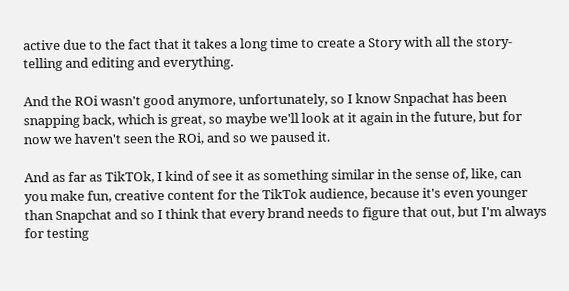active due to the fact that it takes a long time to create a Story with all the story-telling and editing and everything.

And the ROi wasn't good anymore, unfortunately, so I know Snpachat has been snapping back, which is great, so maybe we'll look at it again in the future, but for now we haven't seen the ROi, and so we paused it.

And as far as TikTOk, I kind of see it as something similar in the sense of, like, can you make fun, creative content for the TikTok audience, because it's even younger than Snapchat and so I think that every brand needs to figure that out, but I'm always for testing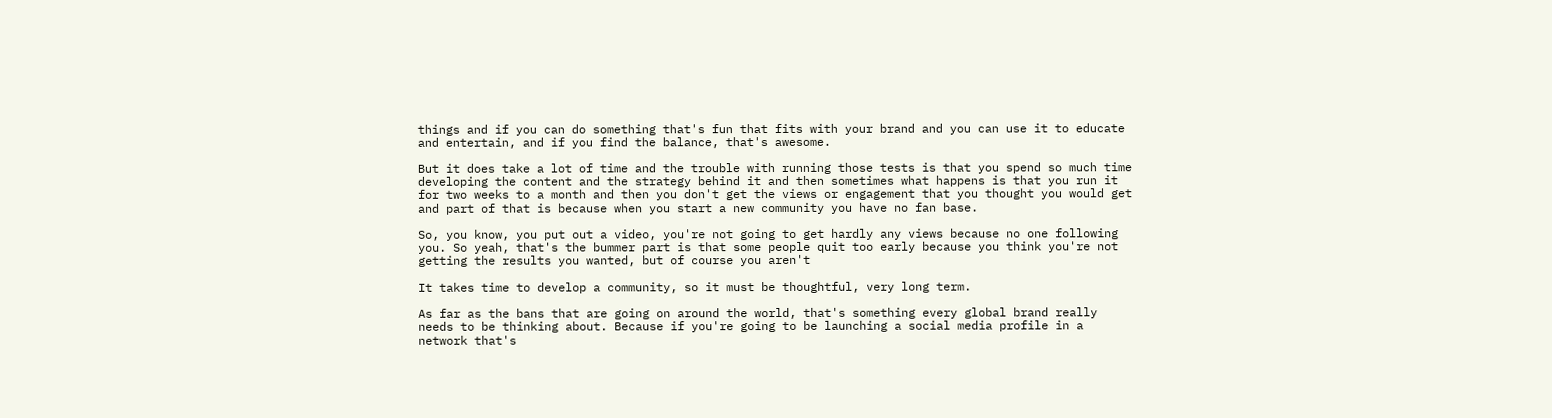things and if you can do something that's fun that fits with your brand and you can use it to educate and entertain, and if you find the balance, that's awesome.

But it does take a lot of time and the trouble with running those tests is that you spend so much time developing the content and the strategy behind it and then sometimes what happens is that you run it for two weeks to a month and then you don't get the views or engagement that you thought you would get and part of that is because when you start a new community you have no fan base.

So, you know, you put out a video, you're not going to get hardly any views because no one following you. So yeah, that's the bummer part is that some people quit too early because you think you're not getting the results you wanted, but of course you aren't

It takes time to develop a community, so it must be thoughtful, very long term.

As far as the bans that are going on around the world, that's something every global brand really needs to be thinking about. Because if you're going to be launching a social media profile in a network that's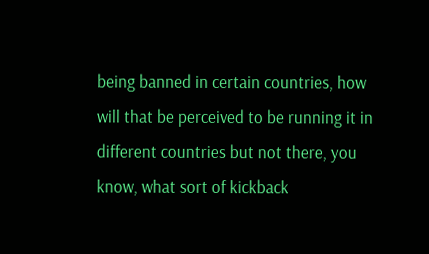being banned in certain countries, how will that be perceived to be running it in different countries but not there, you know, what sort of kickback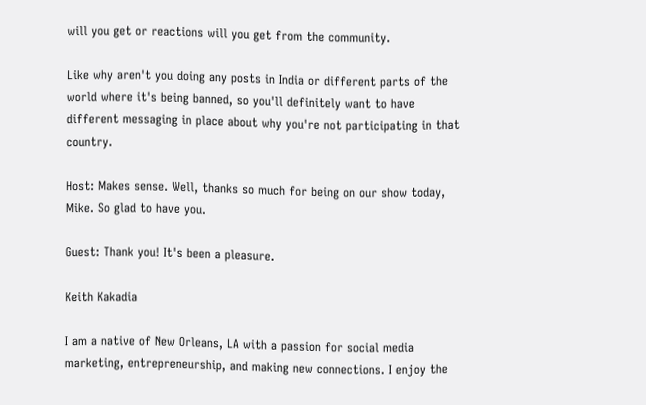will you get or reactions will you get from the community.

Like why aren't you doing any posts in India or different parts of the world where it's being banned, so you'll definitely want to have different messaging in place about why you're not participating in that country.

Host: Makes sense. Well, thanks so much for being on our show today, Mike. So glad to have you.

Guest: Thank you! It's been a pleasure.

Keith Kakadia

I am a native of New Orleans, LA with a passion for social media marketing, entrepreneurship, and making new connections. I enjoy the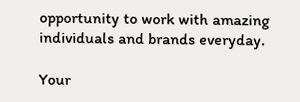opportunity to work with amazing individuals and brands everyday.

Your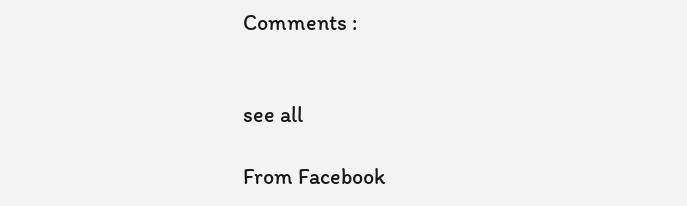Comments :


see all

From Facebook